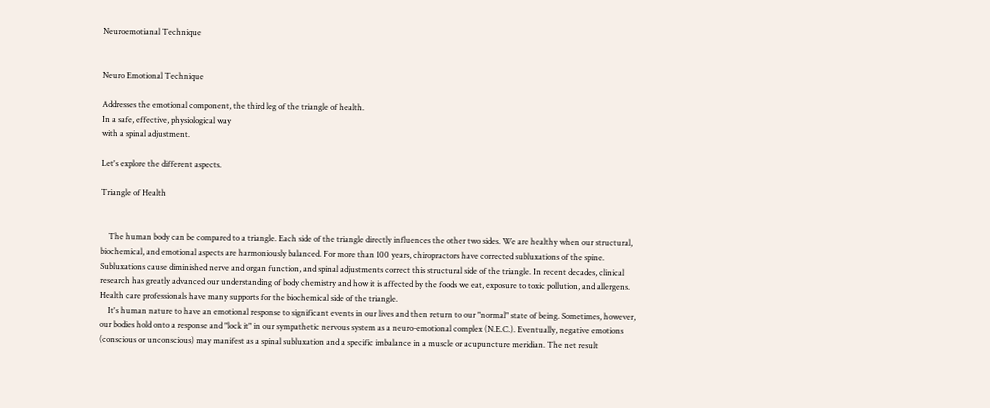Neuroemotianal Technique


Neuro Emotional Technique

Addresses the emotional component, the third leg of the triangle of health.
In a safe, effective, physiological way
with a spinal adjustment.

Let's explore the different aspects.

Triangle of Health


    The human body can be compared to a triangle. Each side of the triangle directly influences the other two sides. We are healthy when our structural, biochemical, and emotional aspects are harmoniously balanced. For more than 100 years, chiropractors have corrected subluxations of the spine. Subluxations cause diminished nerve and organ function, and spinal adjustments correct this structural side of the triangle. In recent decades, clinical research has greatly advanced our understanding of body chemistry and how it is affected by the foods we eat, exposure to toxic pollution, and allergens. Health care professionals have many supports for the biochemical side of the triangle.
    It's human nature to have an emotional response to significant events in our lives and then return to our "normal" state of being. Sometimes, however, our bodies hold onto a response and "lock it" in our sympathetic nervous system as a neuro-emotional complex (N.E.C.). Eventually, negative emotions (conscious or unconscious) may manifest as a spinal subluxation and a specific imbalance in a muscle or acupuncture meridian. The net result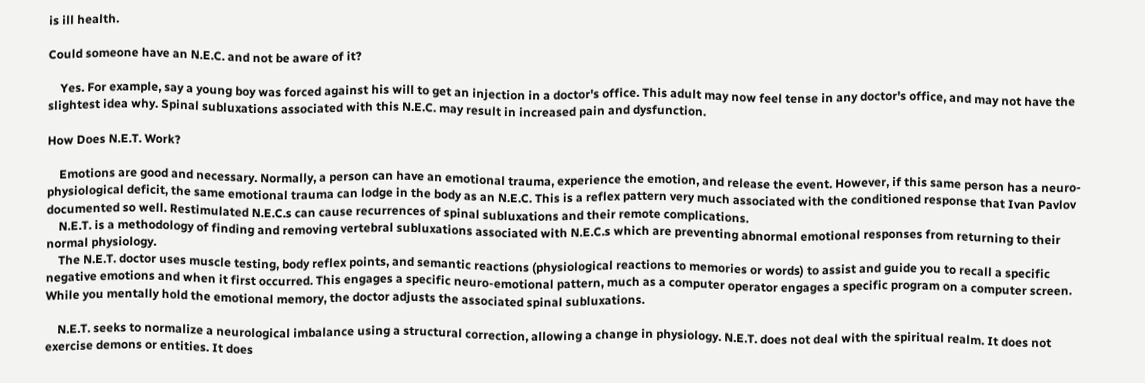is ill health.

Could someone have an N.E.C. and not be aware of it?

    Yes. For example, say a young boy was forced against his will to get an injection in a doctor's office. This adult may now feel tense in any doctor's office, and may not have the slightest idea why. Spinal subluxations associated with this N.E.C. may result in increased pain and dysfunction.

How Does N.E.T. Work?

    Emotions are good and necessary. Normally, a person can have an emotional trauma, experience the emotion, and release the event. However, if this same person has a neuro-physiological deficit, the same emotional trauma can lodge in the body as an N.E.C. This is a reflex pattern very much associated with the conditioned response that Ivan Pavlov documented so well. Restimulated N.E.C.s can cause recurrences of spinal subluxations and their remote complications.
    N.E.T. is a methodology of finding and removing vertebral subluxations associated with N.E.C.s which are preventing abnormal emotional responses from returning to their normal physiology.
    The N.E.T. doctor uses muscle testing, body reflex points, and semantic reactions (physiological reactions to memories or words) to assist and guide you to recall a specific negative emotions and when it first occurred. This engages a specific neuro-emotional pattern, much as a computer operator engages a specific program on a computer screen. While you mentally hold the emotional memory, the doctor adjusts the associated spinal subluxations.

    N.E.T. seeks to normalize a neurological imbalance using a structural correction, allowing a change in physiology. N.E.T. does not deal with the spiritual realm. It does not exercise demons or entities. It does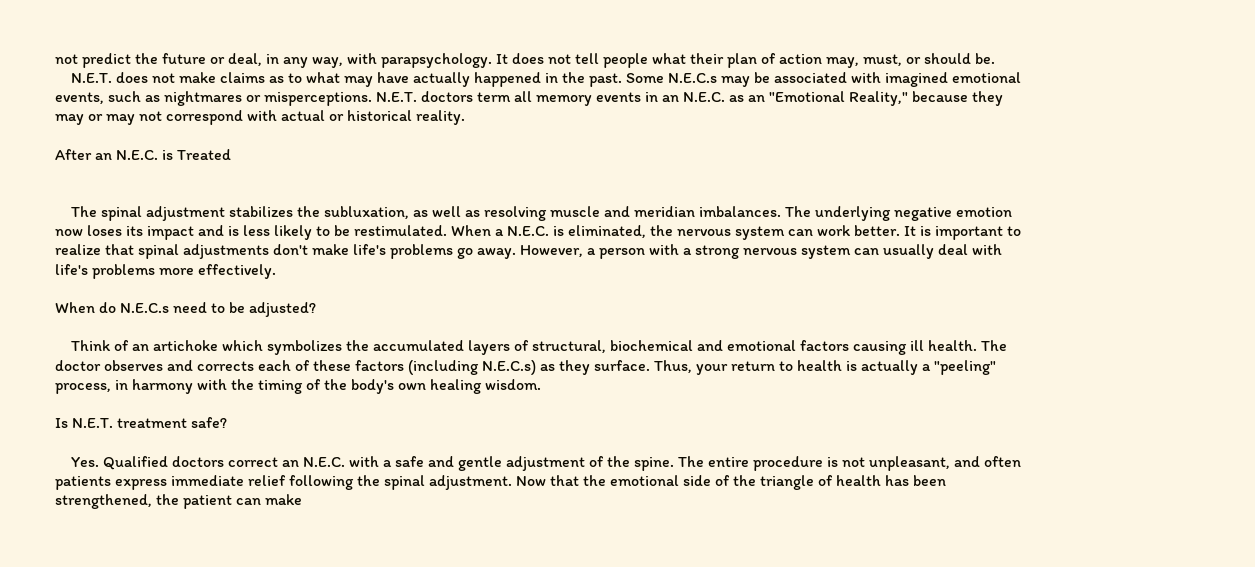not predict the future or deal, in any way, with parapsychology. It does not tell people what their plan of action may, must, or should be.
    N.E.T. does not make claims as to what may have actually happened in the past. Some N.E.C.s may be associated with imagined emotional events, such as nightmares or misperceptions. N.E.T. doctors term all memory events in an N.E.C. as an "Emotional Reality," because they may or may not correspond with actual or historical reality.

After an N.E.C. is Treated


    The spinal adjustment stabilizes the subluxation, as well as resolving muscle and meridian imbalances. The underlying negative emotion now loses its impact and is less likely to be restimulated. When a N.E.C. is eliminated, the nervous system can work better. It is important to realize that spinal adjustments don't make life's problems go away. However, a person with a strong nervous system can usually deal with life's problems more effectively.

When do N.E.C.s need to be adjusted?

    Think of an artichoke which symbolizes the accumulated layers of structural, biochemical and emotional factors causing ill health. The doctor observes and corrects each of these factors (including N.E.C.s) as they surface. Thus, your return to health is actually a "peeling" process, in harmony with the timing of the body's own healing wisdom.

Is N.E.T. treatment safe?

    Yes. Qualified doctors correct an N.E.C. with a safe and gentle adjustment of the spine. The entire procedure is not unpleasant, and often patients express immediate relief following the spinal adjustment. Now that the emotional side of the triangle of health has been strengthened, the patient can make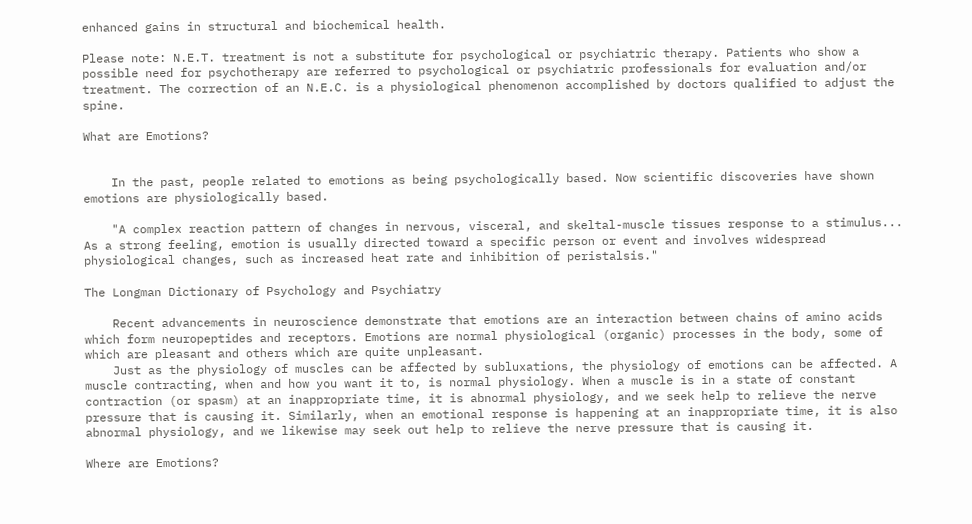enhanced gains in structural and biochemical health.

Please note: N.E.T. treatment is not a substitute for psychological or psychiatric therapy. Patients who show a possible need for psychotherapy are referred to psychological or psychiatric professionals for evaluation and/or treatment. The correction of an N.E.C. is a physiological phenomenon accomplished by doctors qualified to adjust the spine.

What are Emotions?


    In the past, people related to emotions as being psychologically based. Now scientific discoveries have shown emotions are physiologically based.

    "A complex reaction pattern of changes in nervous, visceral, and skeltal-muscle tissues response to a stimulus... As a strong feeling, emotion is usually directed toward a specific person or event and involves widespread physiological changes, such as increased heat rate and inhibition of peristalsis."

The Longman Dictionary of Psychology and Psychiatry

    Recent advancements in neuroscience demonstrate that emotions are an interaction between chains of amino acids which form neuropeptides and receptors. Emotions are normal physiological (organic) processes in the body, some of which are pleasant and others which are quite unpleasant.
    Just as the physiology of muscles can be affected by subluxations, the physiology of emotions can be affected. A muscle contracting, when and how you want it to, is normal physiology. When a muscle is in a state of constant contraction (or spasm) at an inappropriate time, it is abnormal physiology, and we seek help to relieve the nerve pressure that is causing it. Similarly, when an emotional response is happening at an inappropriate time, it is also abnormal physiology, and we likewise may seek out help to relieve the nerve pressure that is causing it.

Where are Emotions?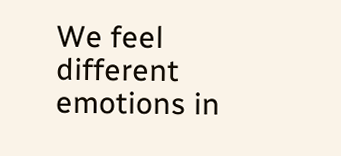We feel different emotions in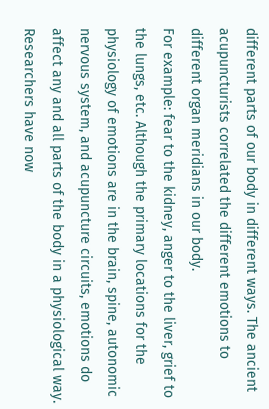different parts of our body in different ways. The ancient acupuncturists correlated the different emotions to different organ meridians in our body.
For example: fear to the kidney, anger to the liver, grief to the lungs, etc. Although the primary locations for the physiology of emotions are in the brain, spine, autonomic nervous system, and acupuncture circuits, emotions do affect any and all parts of the body in a physiological way. Researchers have now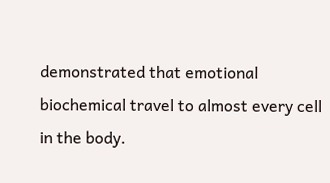demonstrated that emotional biochemical travel to almost every cell in the body.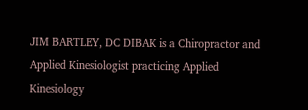JIM BARTLEY, DC DIBAK is a Chiropractor and Applied Kinesiologist practicing Applied Kinesiology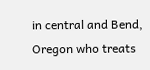in central and Bend, Oregon who treats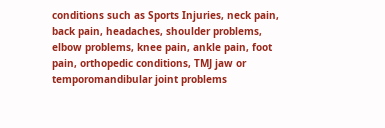conditions such as Sports Injuries, neck pain, back pain, headaches, shoulder problems, elbow problems, knee pain, ankle pain, foot pain, orthopedic conditions, TMJ jaw or temporomandibular joint problems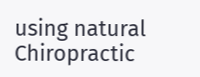using natural Chiropractic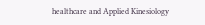healthcare and Applied Kinesiology